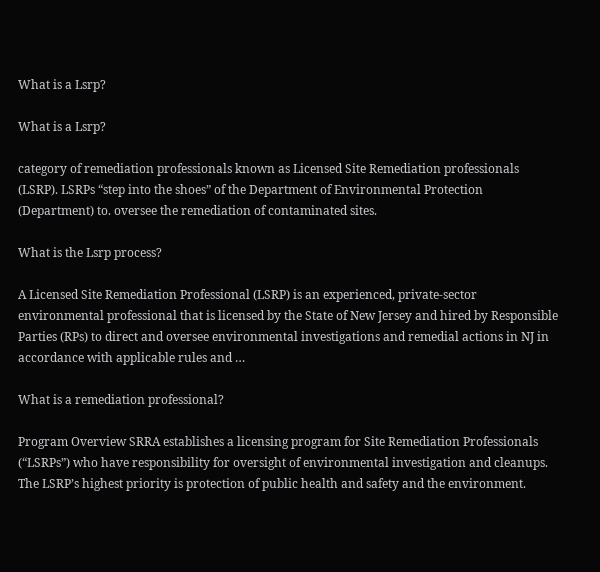What is a Lsrp?

What is a Lsrp?

category of remediation professionals known as Licensed Site Remediation professionals (LSRP). LSRPs “step into the shoes” of the Department of Environmental Protection (Department) to. oversee the remediation of contaminated sites.

What is the Lsrp process?

A Licensed Site Remediation Professional (LSRP) is an experienced, private-sector environmental professional that is licensed by the State of New Jersey and hired by Responsible Parties (RPs) to direct and oversee environmental investigations and remedial actions in NJ in accordance with applicable rules and …

What is a remediation professional?

Program Overview SRRA establishes a licensing program for Site Remediation Professionals (“LSRPs”) who have responsibility for oversight of environmental investigation and cleanups. The LSRP’s highest priority is protection of public health and safety and the environment.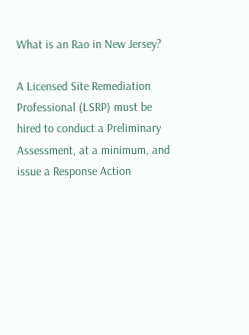What is an Rao in New Jersey?

A Licensed Site Remediation Professional (LSRP) must be hired to conduct a Preliminary Assessment, at a minimum, and issue a Response Action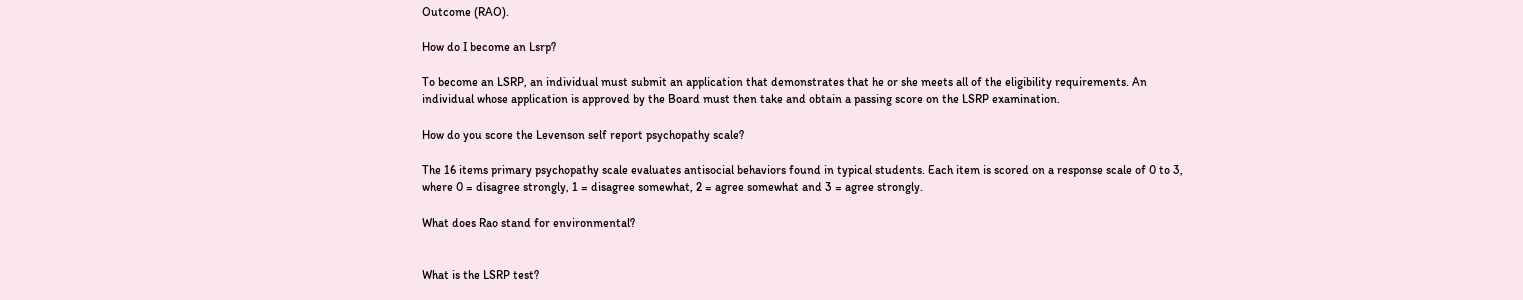Outcome (RAO).

How do I become an Lsrp?

To become an LSRP, an individual must submit an application that demonstrates that he or she meets all of the eligibility requirements. An individual whose application is approved by the Board must then take and obtain a passing score on the LSRP examination.

How do you score the Levenson self report psychopathy scale?

The 16 items primary psychopathy scale evaluates antisocial behaviors found in typical students. Each item is scored on a response scale of 0 to 3, where 0 = disagree strongly, 1 = disagree somewhat, 2 = agree somewhat and 3 = agree strongly.

What does Rao stand for environmental?


What is the LSRP test?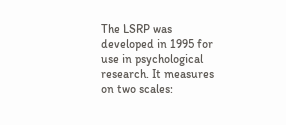The LSRP was developed in 1995 for use in psychological research. It measures on two scales: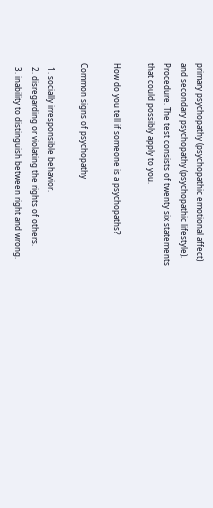primary psychopathy (psychopathic emotional affect) and secondary psychopathy (psychopathic lifestyle). Procedure. The test consists of twenty six statements that could possibly apply to you.

How do you tell if someone is a psychopaths?

Common signs of psychopathy

  1. socially irresponsible behavior.
  2. disregarding or violating the rights of others.
  3. inability to distinguish between right and wrong.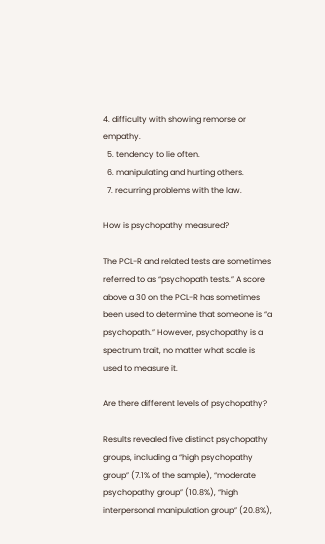4. difficulty with showing remorse or empathy.
  5. tendency to lie often.
  6. manipulating and hurting others.
  7. recurring problems with the law.

How is psychopathy measured?

The PCL-R and related tests are sometimes referred to as “psychopath tests.” A score above a 30 on the PCL-R has sometimes been used to determine that someone is “a psychopath.” However, psychopathy is a spectrum trait, no matter what scale is used to measure it.

Are there different levels of psychopathy?

Results revealed five distinct psychopathy groups, including a “high psychopathy group” (7.1% of the sample), “moderate psychopathy group” (10.8%), “high interpersonal manipulation group” (20.8%),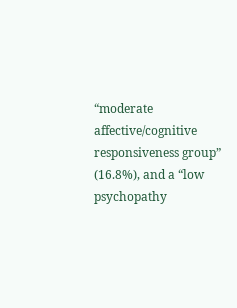“moderate affective/cognitive responsiveness group” (16.8%), and a “low psychopathy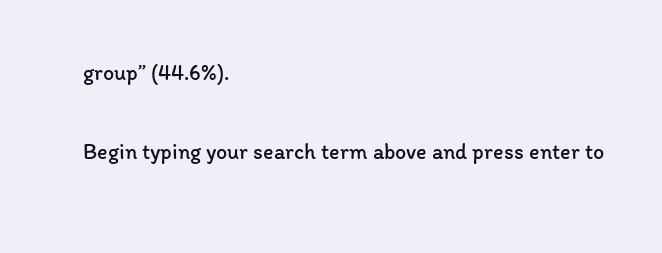group” (44.6%).

Begin typing your search term above and press enter to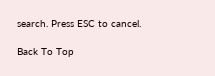search. Press ESC to cancel.

Back To Top